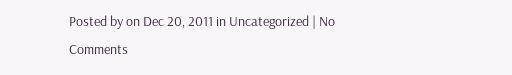Posted by on Dec 20, 2011 in Uncategorized | No Comments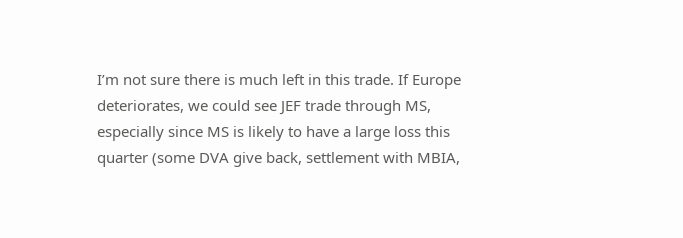I’m not sure there is much left in this trade. If Europe deteriorates, we could see JEF trade through MS, especially since MS is likely to have a large loss this quarter (some DVA give back, settlement with MBIA,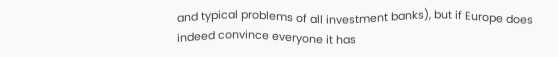and typical problems of all investment banks), but if Europe does indeed convince everyone it has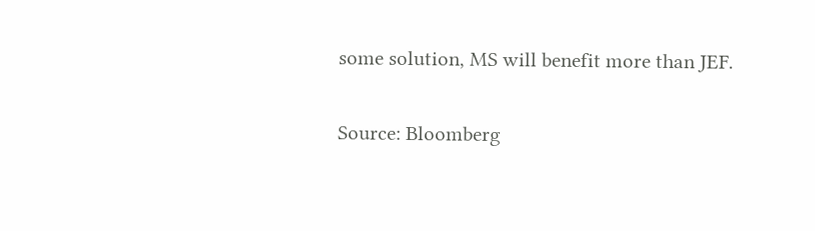some solution, MS will benefit more than JEF.

Source: Bloomberg